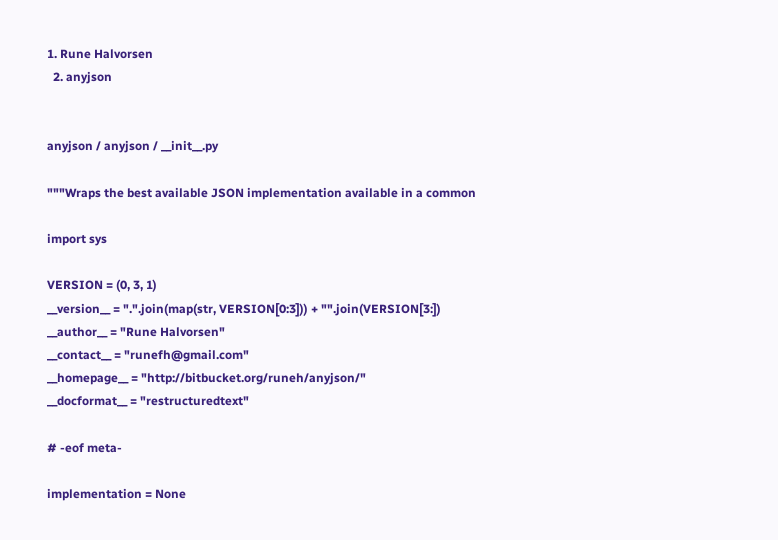1. Rune Halvorsen
  2. anyjson


anyjson / anyjson / __init__.py

"""Wraps the best available JSON implementation available in a common

import sys

VERSION = (0, 3, 1)
__version__ = ".".join(map(str, VERSION[0:3])) + "".join(VERSION[3:])
__author__ = "Rune Halvorsen"
__contact__ = "runefh@gmail.com"
__homepage__ = "http://bitbucket.org/runeh/anyjson/"
__docformat__ = "restructuredtext"

# -eof meta-

implementation = None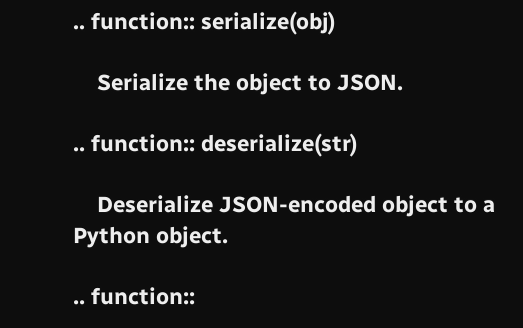.. function:: serialize(obj)

    Serialize the object to JSON.

.. function:: deserialize(str)

    Deserialize JSON-encoded object to a Python object.

.. function::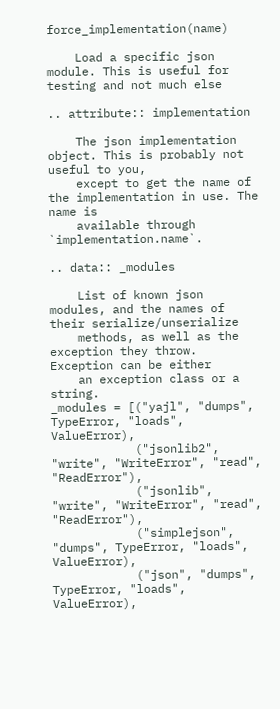force_implementation(name)

    Load a specific json module. This is useful for testing and not much else

.. attribute:: implementation

    The json implementation object. This is probably not useful to you,
    except to get the name of the implementation in use. The name is
    available through `implementation.name`.

.. data:: _modules

    List of known json modules, and the names of their serialize/unserialize
    methods, as well as the exception they throw. Exception can be either
    an exception class or a string.
_modules = [("yajl", "dumps", TypeError, "loads", ValueError),
            ("jsonlib2", "write", "WriteError", "read", "ReadError"),
            ("jsonlib", "write", "WriteError", "read", "ReadError"),
            ("simplejson", "dumps", TypeError, "loads", ValueError),
            ("json", "dumps", TypeError, "loads", ValueError),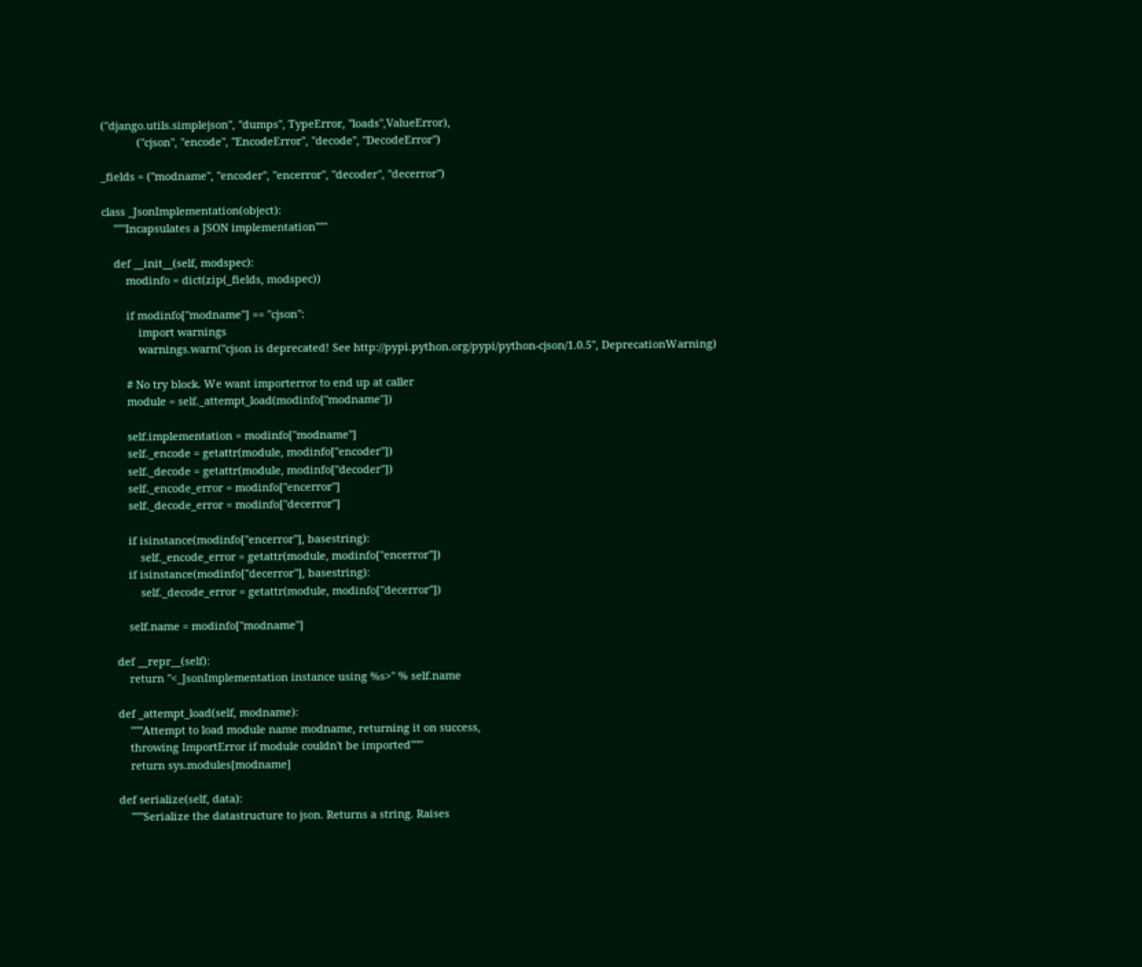("django.utils.simplejson", "dumps", TypeError, "loads",ValueError),
            ("cjson", "encode", "EncodeError", "decode", "DecodeError")

_fields = ("modname", "encoder", "encerror", "decoder", "decerror")

class _JsonImplementation(object):
    """Incapsulates a JSON implementation"""

    def __init__(self, modspec):
        modinfo = dict(zip(_fields, modspec))

        if modinfo["modname"] == "cjson":
            import warnings
            warnings.warn("cjson is deprecated! See http://pypi.python.org/pypi/python-cjson/1.0.5", DeprecationWarning)

        # No try block. We want importerror to end up at caller
        module = self._attempt_load(modinfo["modname"])

        self.implementation = modinfo["modname"]
        self._encode = getattr(module, modinfo["encoder"])
        self._decode = getattr(module, modinfo["decoder"])
        self._encode_error = modinfo["encerror"]
        self._decode_error = modinfo["decerror"]

        if isinstance(modinfo["encerror"], basestring):
            self._encode_error = getattr(module, modinfo["encerror"])
        if isinstance(modinfo["decerror"], basestring):
            self._decode_error = getattr(module, modinfo["decerror"])

        self.name = modinfo["modname"]

    def __repr__(self):
        return "<_JsonImplementation instance using %s>" % self.name

    def _attempt_load(self, modname):
        """Attempt to load module name modname, returning it on success,
        throwing ImportError if module couldn't be imported"""
        return sys.modules[modname]

    def serialize(self, data):
        """Serialize the datastructure to json. Returns a string. Raises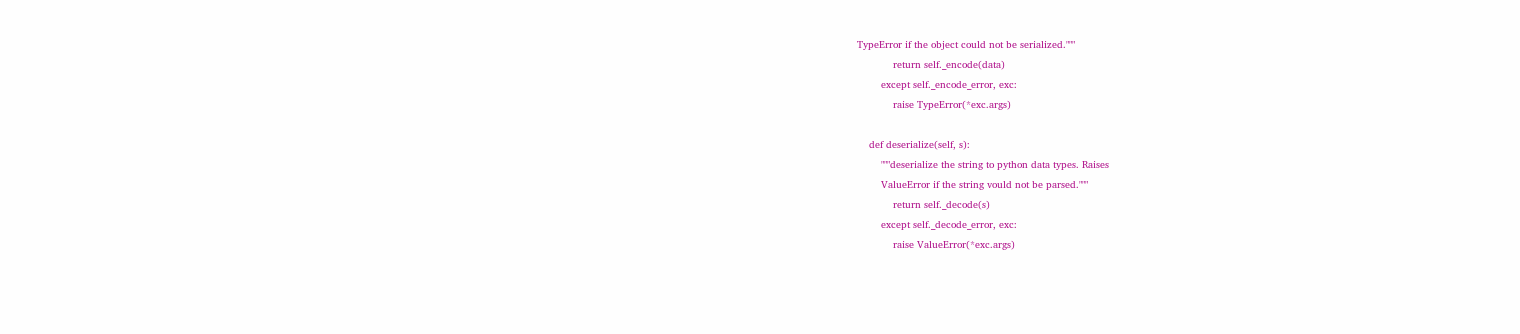TypeError if the object could not be serialized."""
            return self._encode(data)
        except self._encode_error, exc:
            raise TypeError(*exc.args)

    def deserialize(self, s):
        """deserialize the string to python data types. Raises
        ValueError if the string vould not be parsed."""
            return self._decode(s)
        except self._decode_error, exc:
            raise ValueError(*exc.args)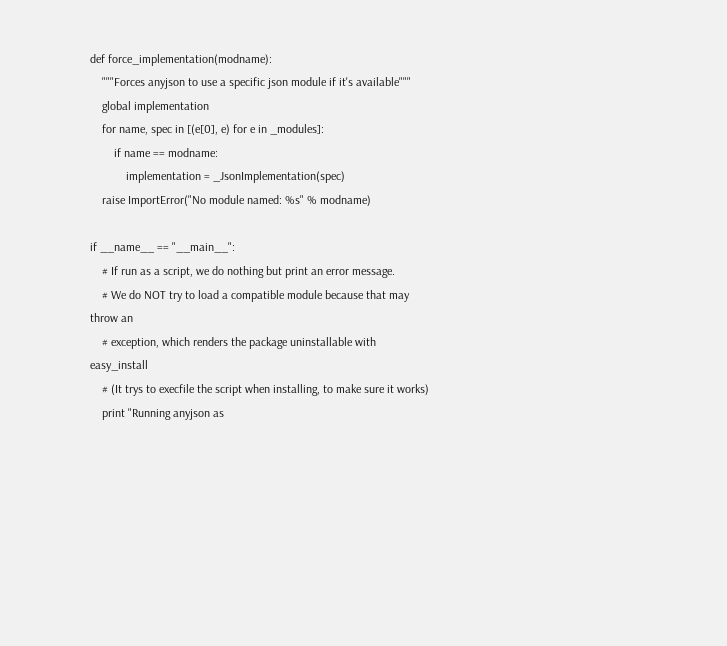def force_implementation(modname):
    """Forces anyjson to use a specific json module if it's available"""
    global implementation
    for name, spec in [(e[0], e) for e in _modules]:
        if name == modname:
            implementation = _JsonImplementation(spec)
    raise ImportError("No module named: %s" % modname)

if __name__ == "__main__":
    # If run as a script, we do nothing but print an error message.
    # We do NOT try to load a compatible module because that may throw an
    # exception, which renders the package uninstallable with easy_install
    # (It trys to execfile the script when installing, to make sure it works)
    print "Running anyjson as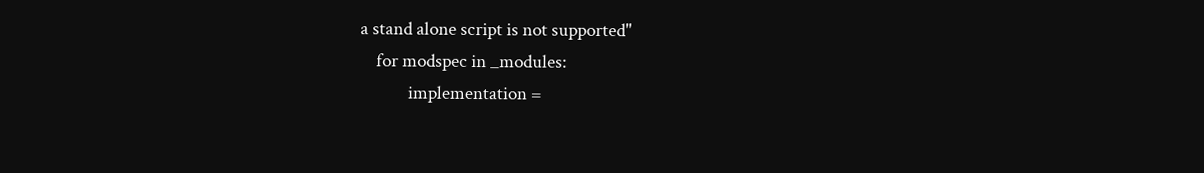a stand alone script is not supported"
    for modspec in _modules:
            implementation =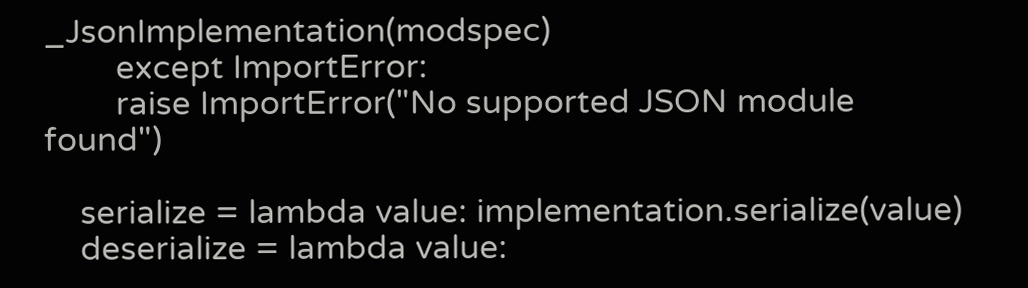_JsonImplementation(modspec)
        except ImportError:
        raise ImportError("No supported JSON module found")

    serialize = lambda value: implementation.serialize(value)
    deserialize = lambda value: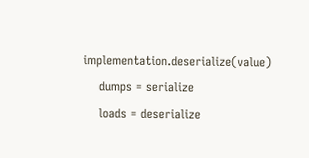implementation.deserialize(value)
    dumps = serialize
    loads = deserialize